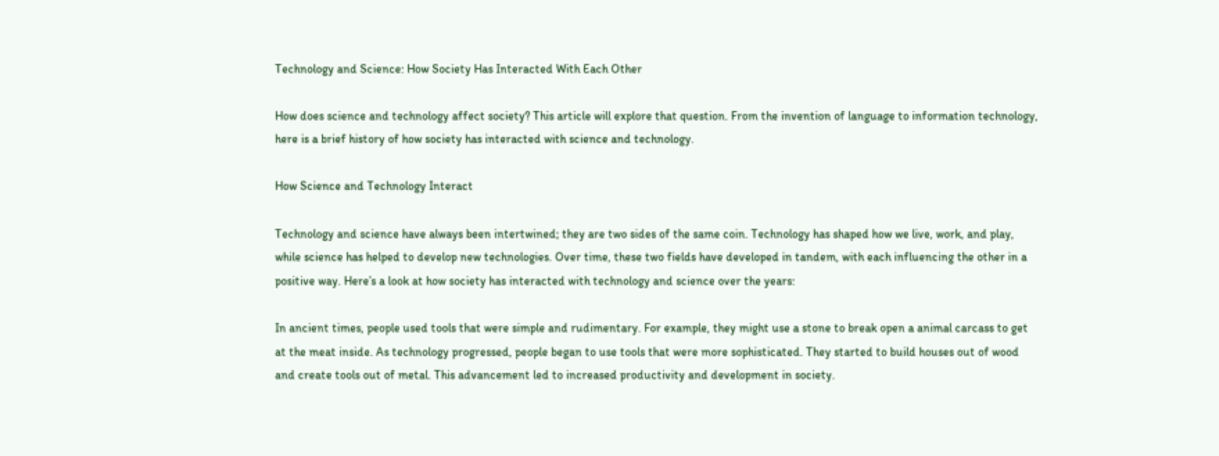Technology and Science: How Society Has Interacted With Each Other

How does science and technology affect society? This article will explore that question. From the invention of language to information technology, here is a brief history of how society has interacted with science and technology.

How Science and Technology Interact

Technology and science have always been intertwined; they are two sides of the same coin. Technology has shaped how we live, work, and play, while science has helped to develop new technologies. Over time, these two fields have developed in tandem, with each influencing the other in a positive way. Here’s a look at how society has interacted with technology and science over the years:

In ancient times, people used tools that were simple and rudimentary. For example, they might use a stone to break open a animal carcass to get at the meat inside. As technology progressed, people began to use tools that were more sophisticated. They started to build houses out of wood and create tools out of metal. This advancement led to increased productivity and development in society.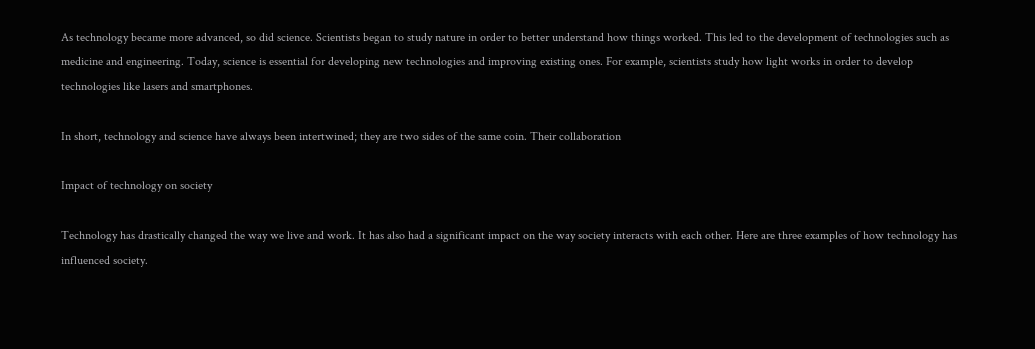As technology became more advanced, so did science. Scientists began to study nature in order to better understand how things worked. This led to the development of technologies such as medicine and engineering. Today, science is essential for developing new technologies and improving existing ones. For example, scientists study how light works in order to develop technologies like lasers and smartphones.

In short, technology and science have always been intertwined; they are two sides of the same coin. Their collaboration

Impact of technology on society

Technology has drastically changed the way we live and work. It has also had a significant impact on the way society interacts with each other. Here are three examples of how technology has influenced society.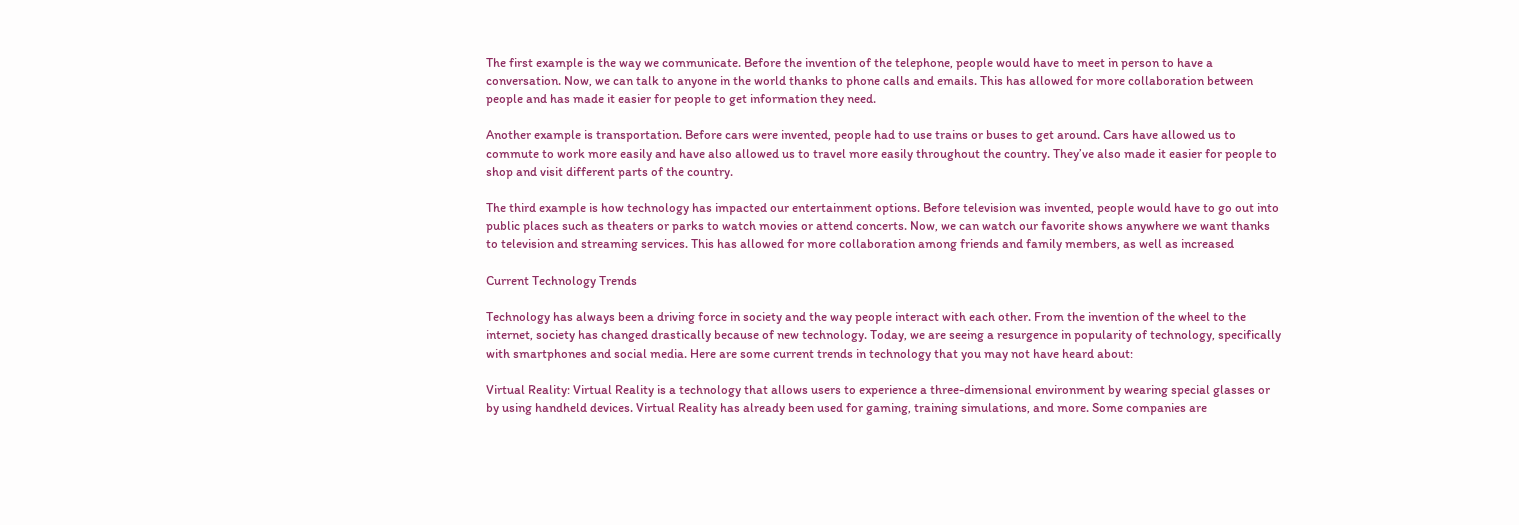The first example is the way we communicate. Before the invention of the telephone, people would have to meet in person to have a conversation. Now, we can talk to anyone in the world thanks to phone calls and emails. This has allowed for more collaboration between people and has made it easier for people to get information they need.

Another example is transportation. Before cars were invented, people had to use trains or buses to get around. Cars have allowed us to commute to work more easily and have also allowed us to travel more easily throughout the country. They’ve also made it easier for people to shop and visit different parts of the country.

The third example is how technology has impacted our entertainment options. Before television was invented, people would have to go out into public places such as theaters or parks to watch movies or attend concerts. Now, we can watch our favorite shows anywhere we want thanks to television and streaming services. This has allowed for more collaboration among friends and family members, as well as increased

Current Technology Trends

Technology has always been a driving force in society and the way people interact with each other. From the invention of the wheel to the internet, society has changed drastically because of new technology. Today, we are seeing a resurgence in popularity of technology, specifically with smartphones and social media. Here are some current trends in technology that you may not have heard about:

Virtual Reality: Virtual Reality is a technology that allows users to experience a three-dimensional environment by wearing special glasses or by using handheld devices. Virtual Reality has already been used for gaming, training simulations, and more. Some companies are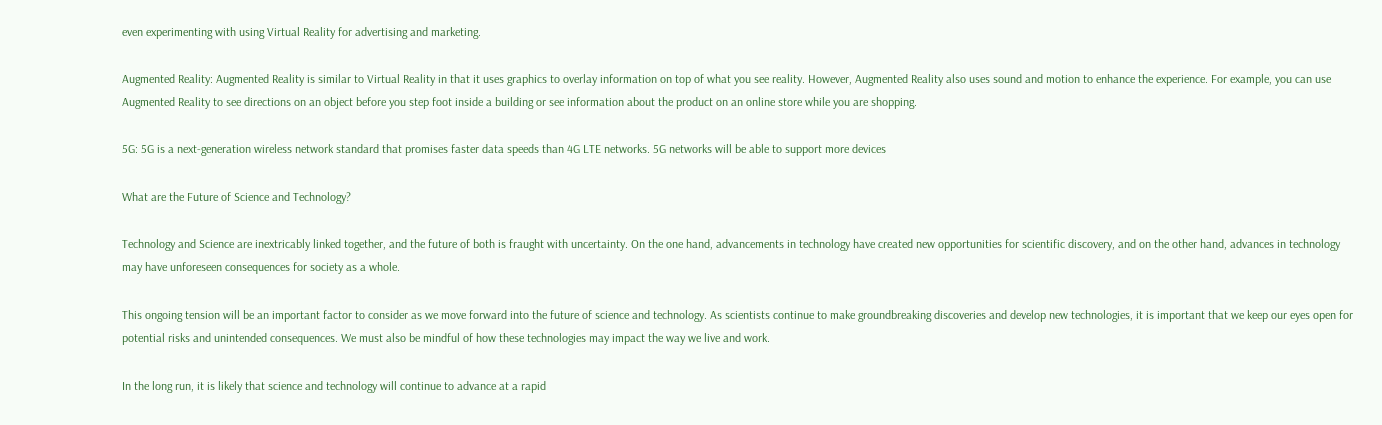even experimenting with using Virtual Reality for advertising and marketing.

Augmented Reality: Augmented Reality is similar to Virtual Reality in that it uses graphics to overlay information on top of what you see reality. However, Augmented Reality also uses sound and motion to enhance the experience. For example, you can use Augmented Reality to see directions on an object before you step foot inside a building or see information about the product on an online store while you are shopping.

5G: 5G is a next-generation wireless network standard that promises faster data speeds than 4G LTE networks. 5G networks will be able to support more devices

What are the Future of Science and Technology?

Technology and Science are inextricably linked together, and the future of both is fraught with uncertainty. On the one hand, advancements in technology have created new opportunities for scientific discovery, and on the other hand, advances in technology may have unforeseen consequences for society as a whole.

This ongoing tension will be an important factor to consider as we move forward into the future of science and technology. As scientists continue to make groundbreaking discoveries and develop new technologies, it is important that we keep our eyes open for potential risks and unintended consequences. We must also be mindful of how these technologies may impact the way we live and work.

In the long run, it is likely that science and technology will continue to advance at a rapid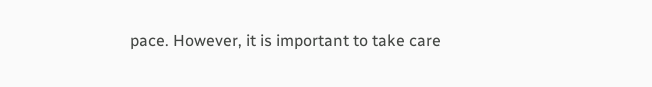pace. However, it is important to take care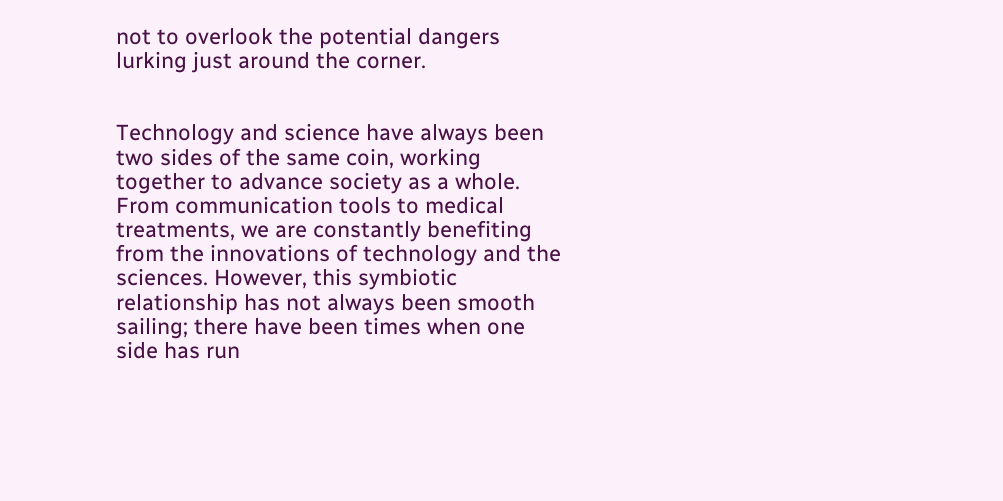not to overlook the potential dangers lurking just around the corner.


Technology and science have always been two sides of the same coin, working together to advance society as a whole. From communication tools to medical treatments, we are constantly benefiting from the innovations of technology and the sciences. However, this symbiotic relationship has not always been smooth sailing; there have been times when one side has run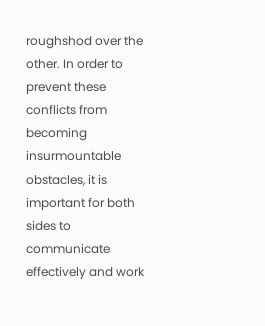roughshod over the other. In order to prevent these conflicts from becoming insurmountable obstacles, it is important for both sides to communicate effectively and work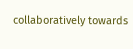collaboratively towards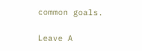common goals.

Leave A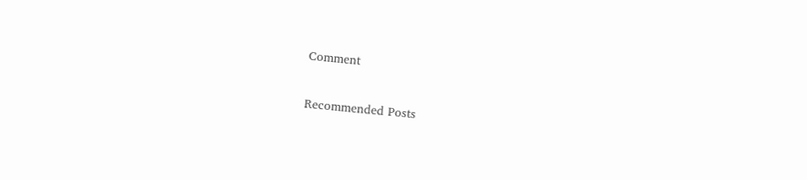Comment

Recommended Posts